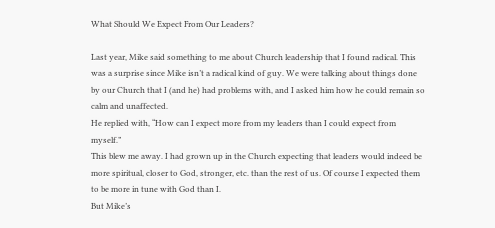What Should We Expect From Our Leaders?

Last year, Mike said something to me about Church leadership that I found radical. This was a surprise since Mike isn’t a radical kind of guy. We were talking about things done by our Church that I (and he) had problems with, and I asked him how he could remain so calm and unaffected.
He replied with, “How can I expect more from my leaders than I could expect from myself.”
This blew me away. I had grown up in the Church expecting that leaders would indeed be more spiritual, closer to God, stronger, etc. than the rest of us. Of course I expected them to be more in tune with God than I.
But Mike’s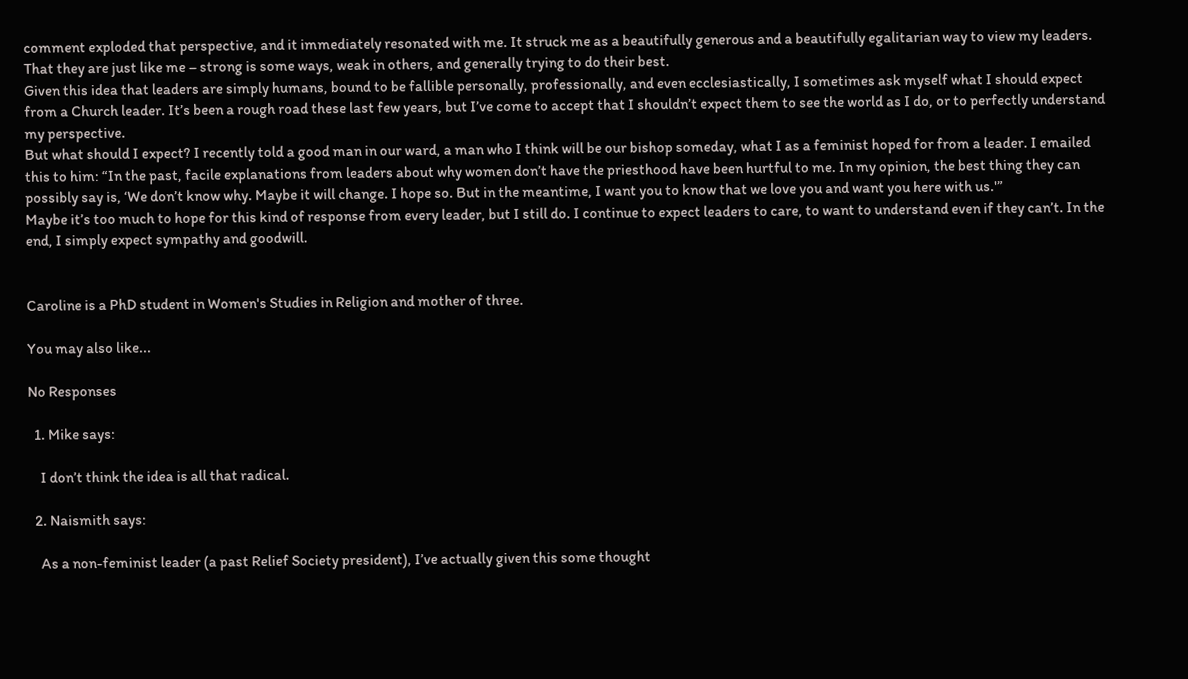comment exploded that perspective, and it immediately resonated with me. It struck me as a beautifully generous and a beautifully egalitarian way to view my leaders. That they are just like me – strong is some ways, weak in others, and generally trying to do their best.
Given this idea that leaders are simply humans, bound to be fallible personally, professionally, and even ecclesiastically, I sometimes ask myself what I should expect from a Church leader. It’s been a rough road these last few years, but I’ve come to accept that I shouldn’t expect them to see the world as I do, or to perfectly understand my perspective.
But what should I expect? I recently told a good man in our ward, a man who I think will be our bishop someday, what I as a feminist hoped for from a leader. I emailed this to him: “In the past, facile explanations from leaders about why women don’t have the priesthood have been hurtful to me. In my opinion, the best thing they can possibly say is, ‘We don’t know why. Maybe it will change. I hope so. But in the meantime, I want you to know that we love you and want you here with us.'”
Maybe it’s too much to hope for this kind of response from every leader, but I still do. I continue to expect leaders to care, to want to understand even if they can’t. In the end, I simply expect sympathy and goodwill.


Caroline is a PhD student in Women's Studies in Religion and mother of three.

You may also like...

No Responses

  1. Mike says:

    I don’t think the idea is all that radical.

  2. Naismith says:

    As a non-feminist leader (a past Relief Society president), I’ve actually given this some thought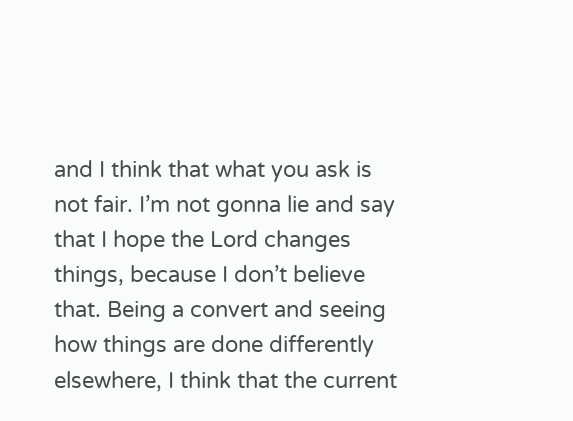and I think that what you ask is not fair. I’m not gonna lie and say that I hope the Lord changes things, because I don’t believe that. Being a convert and seeing how things are done differently elsewhere, I think that the current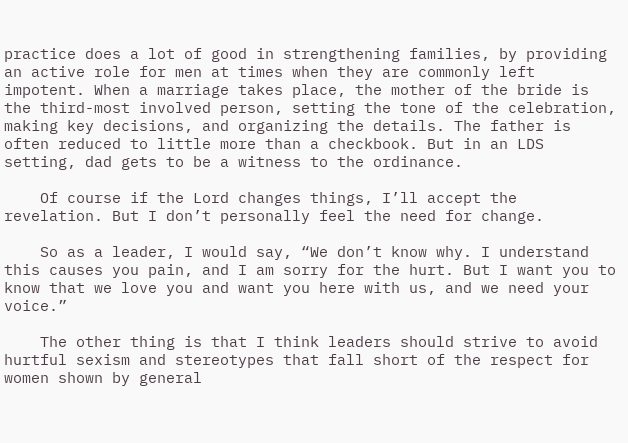practice does a lot of good in strengthening families, by providing an active role for men at times when they are commonly left impotent. When a marriage takes place, the mother of the bride is the third-most involved person, setting the tone of the celebration, making key decisions, and organizing the details. The father is often reduced to little more than a checkbook. But in an LDS setting, dad gets to be a witness to the ordinance.

    Of course if the Lord changes things, I’ll accept the revelation. But I don’t personally feel the need for change.

    So as a leader, I would say, “We don’t know why. I understand this causes you pain, and I am sorry for the hurt. But I want you to know that we love you and want you here with us, and we need your voice.”

    The other thing is that I think leaders should strive to avoid hurtful sexism and stereotypes that fall short of the respect for women shown by general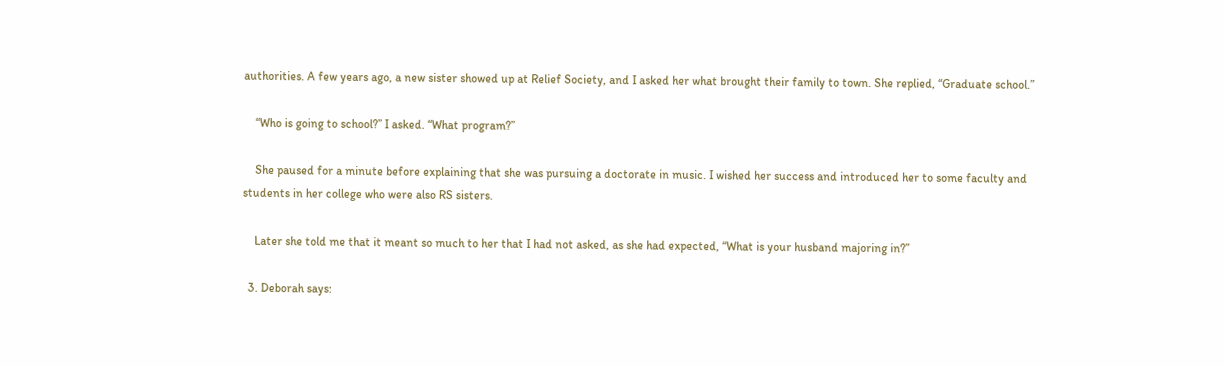authorities. A few years ago, a new sister showed up at Relief Society, and I asked her what brought their family to town. She replied, “Graduate school.”

    “Who is going to school?” I asked. “What program?”

    She paused for a minute before explaining that she was pursuing a doctorate in music. I wished her success and introduced her to some faculty and students in her college who were also RS sisters.

    Later she told me that it meant so much to her that I had not asked, as she had expected, “What is your husband majoring in?”

  3. Deborah says: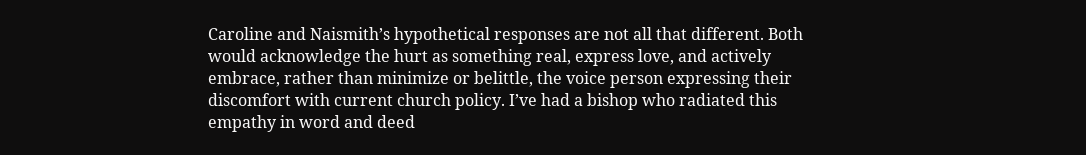Caroline and Naismith’s hypothetical responses are not all that different. Both would acknowledge the hurt as something real, express love, and actively embrace, rather than minimize or belittle, the voice person expressing their discomfort with current church policy. I’ve had a bishop who radiated this empathy in word and deed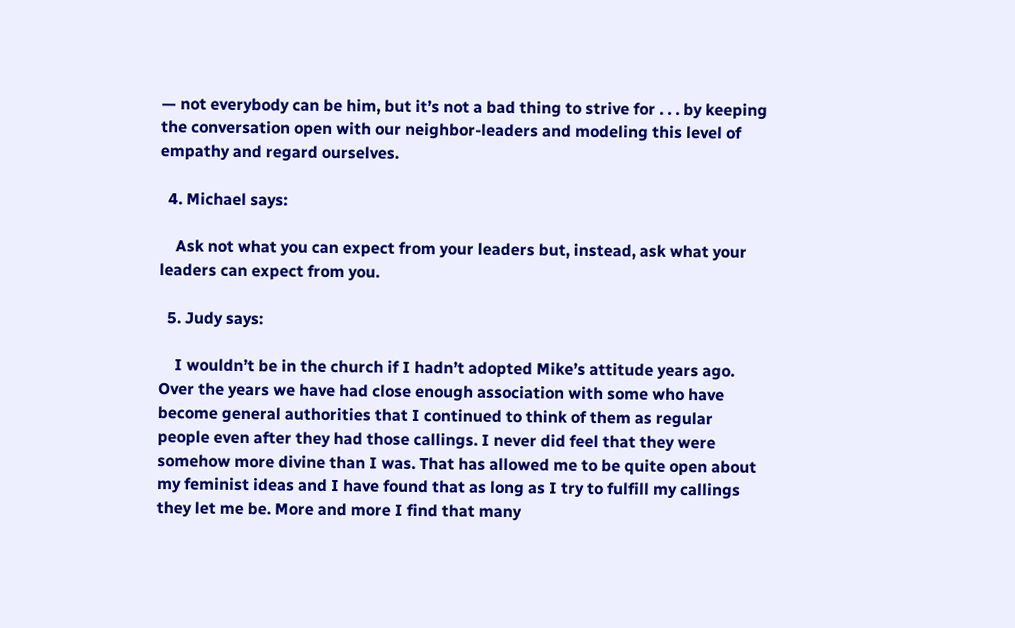— not everybody can be him, but it’s not a bad thing to strive for . . . by keeping the conversation open with our neighbor-leaders and modeling this level of empathy and regard ourselves.

  4. Michael says:

    Ask not what you can expect from your leaders but, instead, ask what your leaders can expect from you.

  5. Judy says:

    I wouldn’t be in the church if I hadn’t adopted Mike’s attitude years ago. Over the years we have had close enough association with some who have become general authorities that I continued to think of them as regular people even after they had those callings. I never did feel that they were somehow more divine than I was. That has allowed me to be quite open about my feminist ideas and I have found that as long as I try to fulfill my callings they let me be. More and more I find that many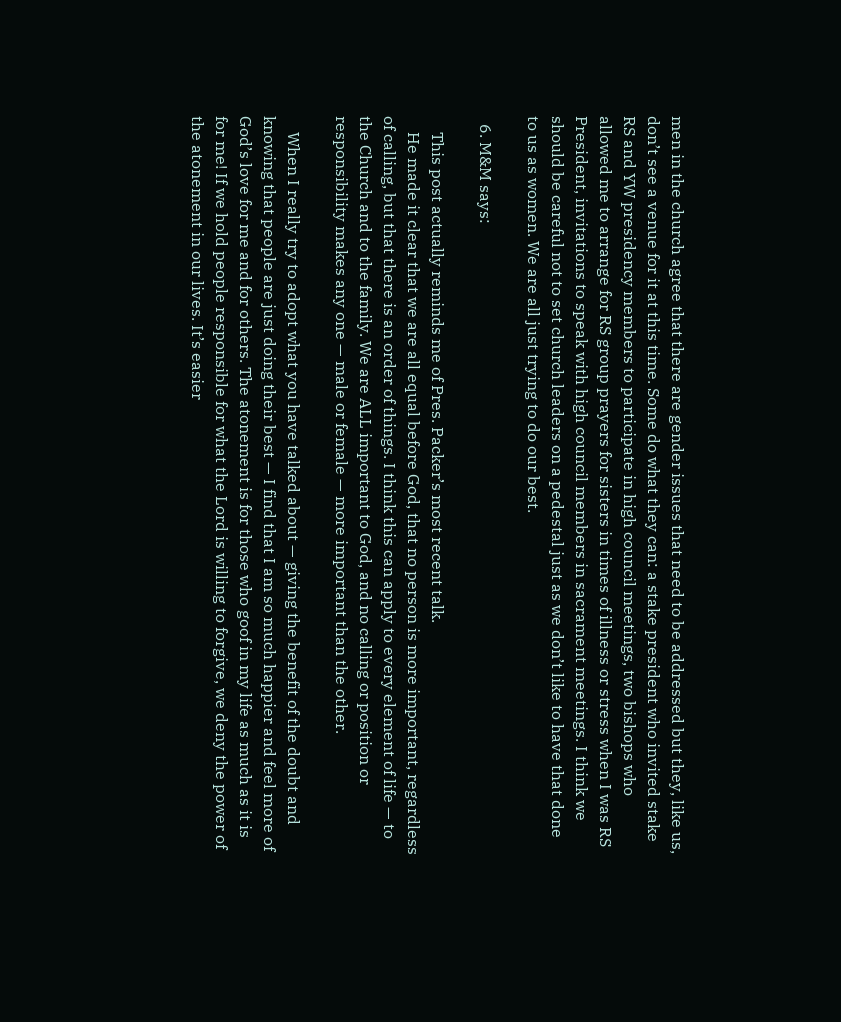men in the church agree that there are gender issues that need to be addressed but they, like us, don’t see a venue for it at this time. Some do what they can: a stake president who invited stake RS and YW presidency members to participate in high council meetings, two bishops who allowed me to arrange for RS group prayers for sisters in times of illness or stress when I was RS President, invitations to speak with high council members in sacrament meetings. I think we should be careful not to set church leaders on a pedestal just as we don’t like to have that done to us as women. We are all just trying to do our best.

  6. M&M says:

    This post actually reminds me of Pres. Packer’s most recent talk.
    He made it clear that we are all equal before God, that no person is more important, regardless of calling, but that there is an order of things. I think this can apply to every element of life — to the Church and to the family. We are ALL important to God, and no calling or position or responsibility makes any one — male or female — more important than the other.

    When I really try to adopt what you have talked about — giving the benefit of the doubt and knowing that people are just doing their best — I find that I am so much happier and feel more of God’s love for me and for others. The atonement is for those who goof in my life as much as it is for me! If we hold people responsible for what the Lord is willing to forgive, we deny the power of the atonement in our lives. It’s easier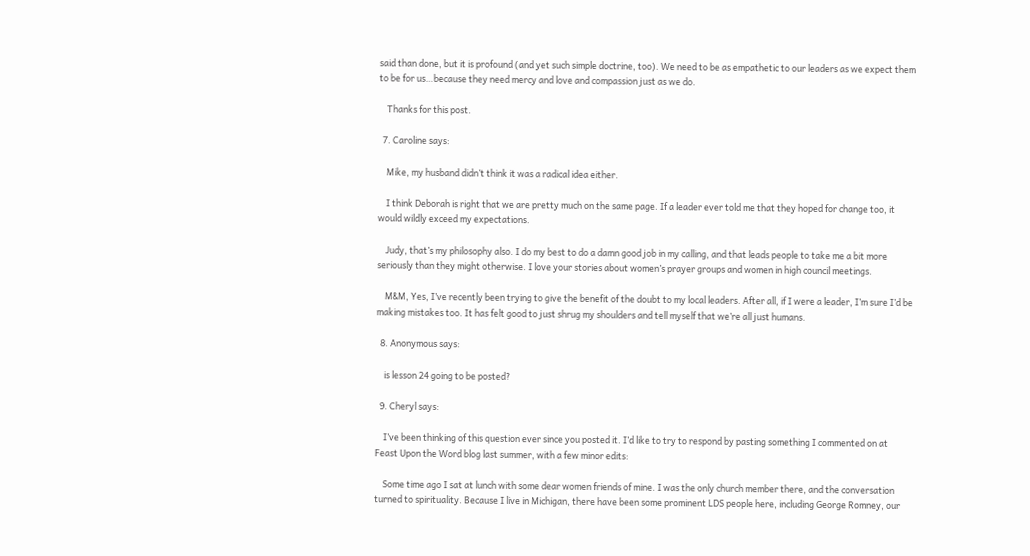said than done, but it is profound (and yet such simple doctrine, too). We need to be as empathetic to our leaders as we expect them to be for us…because they need mercy and love and compassion just as we do.

    Thanks for this post.

  7. Caroline says:

    Mike, my husband didn’t think it was a radical idea either.

    I think Deborah is right that we are pretty much on the same page. If a leader ever told me that they hoped for change too, it would wildly exceed my expectations.

    Judy, that’s my philosophy also. I do my best to do a damn good job in my calling, and that leads people to take me a bit more seriously than they might otherwise. I love your stories about women’s prayer groups and women in high council meetings.

    M&M, Yes, I’ve recently been trying to give the benefit of the doubt to my local leaders. After all, if I were a leader, I’m sure I’d be making mistakes too. It has felt good to just shrug my shoulders and tell myself that we’re all just humans.

  8. Anonymous says:

    is lesson 24 going to be posted?

  9. Cheryl says:

    I’ve been thinking of this question ever since you posted it. I’d like to try to respond by pasting something I commented on at Feast Upon the Word blog last summer, with a few minor edits:

    Some time ago I sat at lunch with some dear women friends of mine. I was the only church member there, and the conversation turned to spirituality. Because I live in Michigan, there have been some prominent LDS people here, including George Romney, our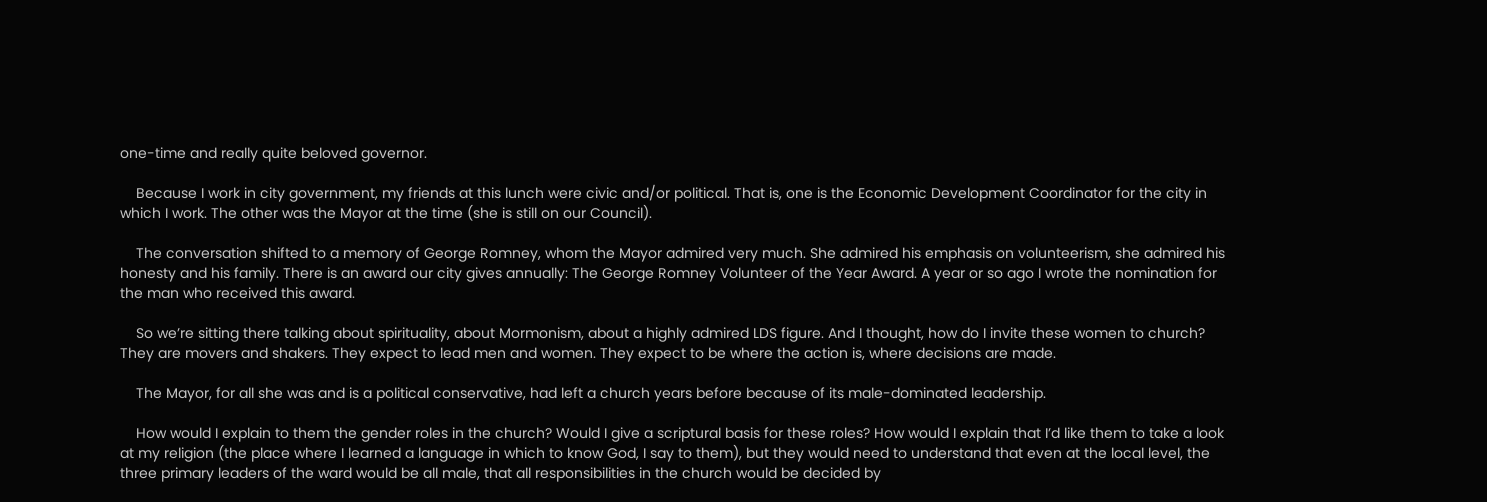one-time and really quite beloved governor.

    Because I work in city government, my friends at this lunch were civic and/or political. That is, one is the Economic Development Coordinator for the city in which I work. The other was the Mayor at the time (she is still on our Council).

    The conversation shifted to a memory of George Romney, whom the Mayor admired very much. She admired his emphasis on volunteerism, she admired his honesty and his family. There is an award our city gives annually: The George Romney Volunteer of the Year Award. A year or so ago I wrote the nomination for the man who received this award.

    So we’re sitting there talking about spirituality, about Mormonism, about a highly admired LDS figure. And I thought, how do I invite these women to church? They are movers and shakers. They expect to lead men and women. They expect to be where the action is, where decisions are made.

    The Mayor, for all she was and is a political conservative, had left a church years before because of its male-dominated leadership.

    How would I explain to them the gender roles in the church? Would I give a scriptural basis for these roles? How would I explain that I’d like them to take a look at my religion (the place where I learned a language in which to know God, I say to them), but they would need to understand that even at the local level, the three primary leaders of the ward would be all male, that all responsibilities in the church would be decided by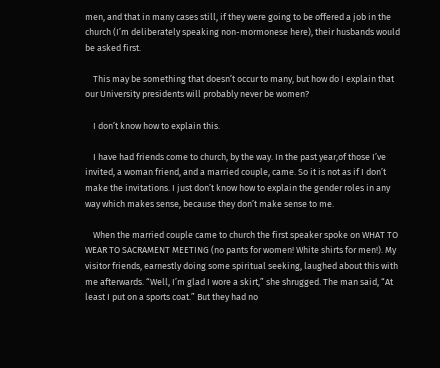men, and that in many cases still, if they were going to be offered a job in the church (I’m deliberately speaking non-mormonese here), their husbands would be asked first.

    This may be something that doesn’t occur to many, but how do I explain that our University presidents will probably never be women?

    I don’t know how to explain this.

    I have had friends come to church, by the way. In the past year,of those I’ve invited, a woman friend, and a married couple, came. So it is not as if I don’t make the invitations. I just don’t know how to explain the gender roles in any way which makes sense, because they don’t make sense to me.

    When the married couple came to church the first speaker spoke on WHAT TO WEAR TO SACRAMENT MEETING (no pants for women! White shirts for men!). My visitor friends, earnestly doing some spiritual seeking, laughed about this with me afterwards. “Well, I’m glad I wore a skirt,” she shrugged. The man said, “At least I put on a sports coat.” But they had no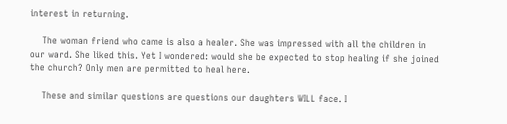interest in returning.

    The woman friend who came is also a healer. She was impressed with all the children in our ward. She liked this. Yet I wondered: would she be expected to stop healing if she joined the church? Only men are permitted to heal here.

    These and similar questions are questions our daughters WILL face. I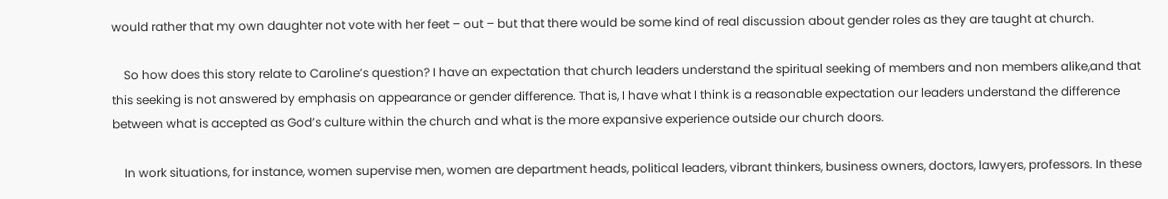would rather that my own daughter not vote with her feet – out – but that there would be some kind of real discussion about gender roles as they are taught at church.

    So how does this story relate to Caroline’s question? I have an expectation that church leaders understand the spiritual seeking of members and non members alike,and that this seeking is not answered by emphasis on appearance or gender difference. That is, I have what I think is a reasonable expectation our leaders understand the difference between what is accepted as God’s culture within the church and what is the more expansive experience outside our church doors.

    In work situations, for instance, women supervise men, women are department heads, political leaders, vibrant thinkers, business owners, doctors, lawyers, professors. In these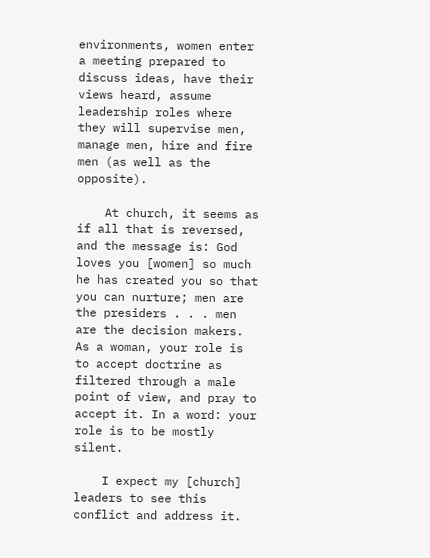environments, women enter a meeting prepared to discuss ideas, have their views heard, assume leadership roles where they will supervise men, manage men, hire and fire men (as well as the opposite).

    At church, it seems as if all that is reversed, and the message is: God loves you [women] so much he has created you so that you can nurture; men are the presiders . . . men are the decision makers. As a woman, your role is to accept doctrine as filtered through a male point of view, and pray to accept it. In a word: your role is to be mostly silent.

    I expect my [church] leaders to see this conflict and address it.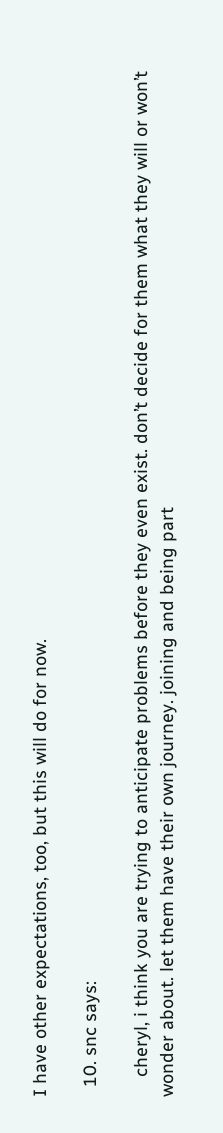I have other expectations, too, but this will do for now.

  10. snc says:

    cheryl, i think you are trying to anticipate problems before they even exist. don’t decide for them what they will or won’t wonder about. let them have their own journey. joining and being part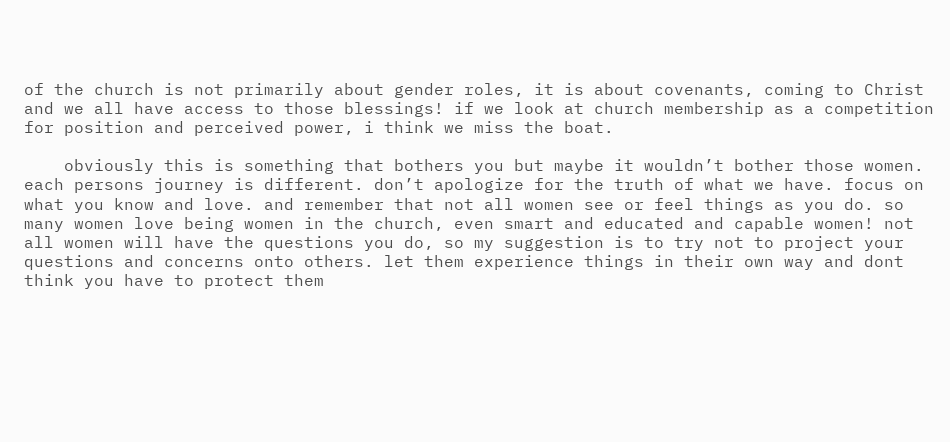of the church is not primarily about gender roles, it is about covenants, coming to Christ and we all have access to those blessings! if we look at church membership as a competition for position and perceived power, i think we miss the boat.

    obviously this is something that bothers you but maybe it wouldn’t bother those women. each persons journey is different. don’t apologize for the truth of what we have. focus on what you know and love. and remember that not all women see or feel things as you do. so many women love being women in the church, even smart and educated and capable women! not all women will have the questions you do, so my suggestion is to try not to project your questions and concerns onto others. let them experience things in their own way and dont think you have to protect them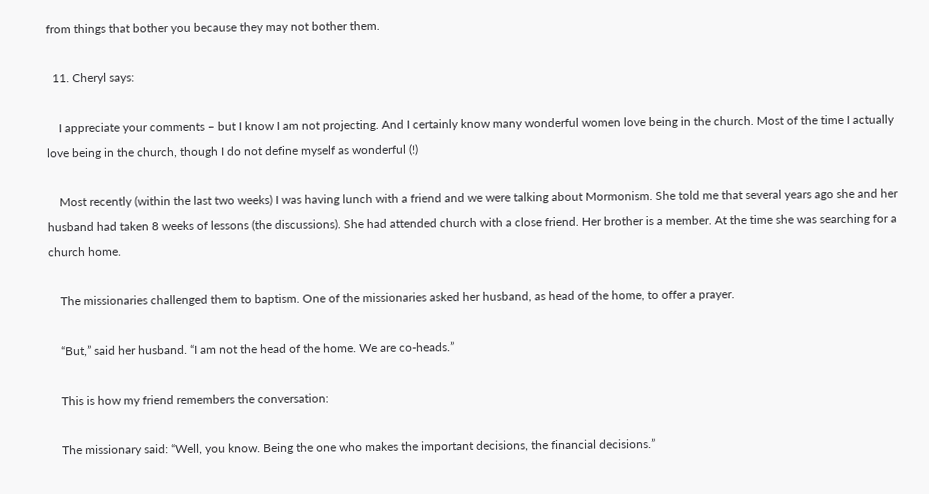from things that bother you because they may not bother them.

  11. Cheryl says:

    I appreciate your comments – but I know I am not projecting. And I certainly know many wonderful women love being in the church. Most of the time I actually love being in the church, though I do not define myself as wonderful (!)

    Most recently (within the last two weeks) I was having lunch with a friend and we were talking about Mormonism. She told me that several years ago she and her husband had taken 8 weeks of lessons (the discussions). She had attended church with a close friend. Her brother is a member. At the time she was searching for a church home.

    The missionaries challenged them to baptism. One of the missionaries asked her husband, as head of the home, to offer a prayer.

    “But,” said her husband. “I am not the head of the home. We are co-heads.”

    This is how my friend remembers the conversation:

    The missionary said: “Well, you know. Being the one who makes the important decisions, the financial decisions.”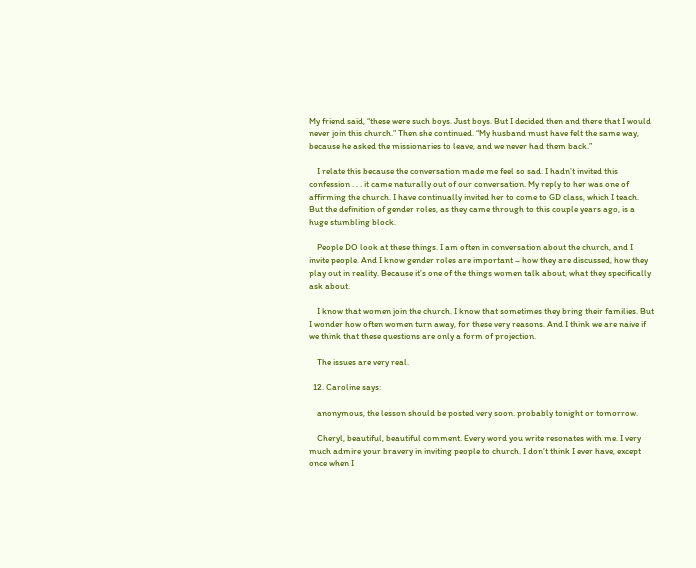My friend said, “these were such boys. Just boys. But I decided then and there that I would never join this church.” Then she continued. “My husband must have felt the same way, because he asked the missionaries to leave, and we never had them back.”

    I relate this because the conversation made me feel so sad. I hadn’t invited this confession . . . it came naturally out of our conversation. My reply to her was one of affirming the church. I have continually invited her to come to GD class, which I teach. But the definition of gender roles, as they came through to this couple years ago, is a huge stumbling block.

    People DO look at these things. I am often in conversation about the church, and I invite people. And I know gender roles are important – how they are discussed, how they play out in reality. Because it’s one of the things women talk about, what they specifically ask about.

    I know that women join the church. I know that sometimes they bring their families. But I wonder how often women turn away, for these very reasons. And I think we are naive if we think that these questions are only a form of projection.

    The issues are very real.

  12. Caroline says:

    anonymous, the lesson should be posted very soon. probably tonight or tomorrow.

    Cheryl, beautiful, beautiful comment. Every word you write resonates with me. I very much admire your bravery in inviting people to church. I don’t think I ever have, except once when I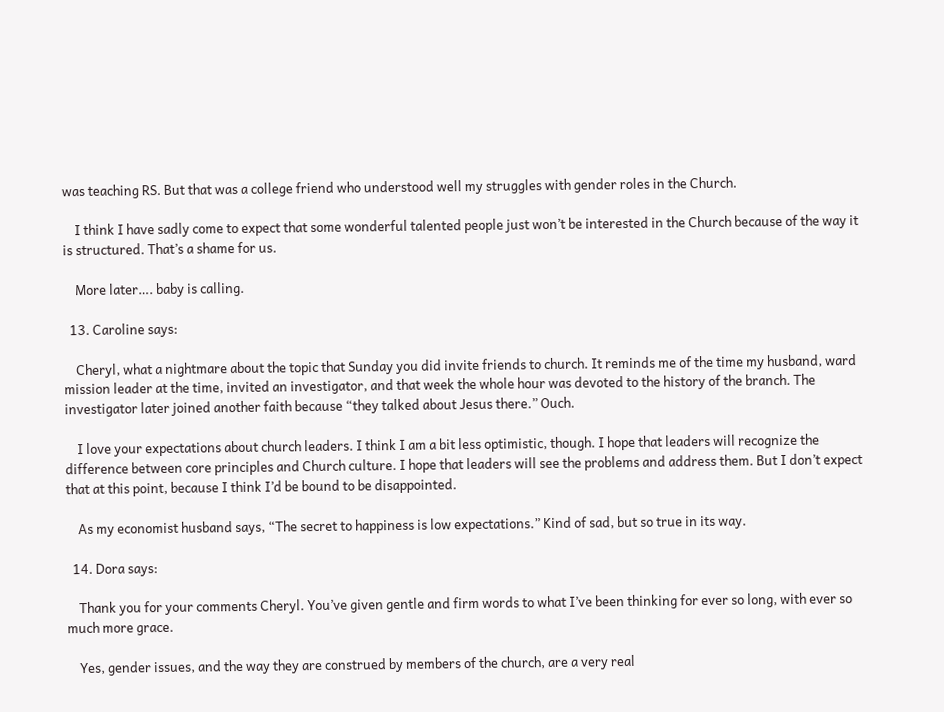was teaching RS. But that was a college friend who understood well my struggles with gender roles in the Church.

    I think I have sadly come to expect that some wonderful talented people just won’t be interested in the Church because of the way it is structured. That’s a shame for us.

    More later…. baby is calling.

  13. Caroline says:

    Cheryl, what a nightmare about the topic that Sunday you did invite friends to church. It reminds me of the time my husband, ward mission leader at the time, invited an investigator, and that week the whole hour was devoted to the history of the branch. The investigator later joined another faith because “they talked about Jesus there.” Ouch.

    I love your expectations about church leaders. I think I am a bit less optimistic, though. I hope that leaders will recognize the difference between core principles and Church culture. I hope that leaders will see the problems and address them. But I don’t expect that at this point, because I think I’d be bound to be disappointed.

    As my economist husband says, “The secret to happiness is low expectations.” Kind of sad, but so true in its way.

  14. Dora says:

    Thank you for your comments Cheryl. You’ve given gentle and firm words to what I’ve been thinking for ever so long, with ever so much more grace.

    Yes, gender issues, and the way they are construed by members of the church, are a very real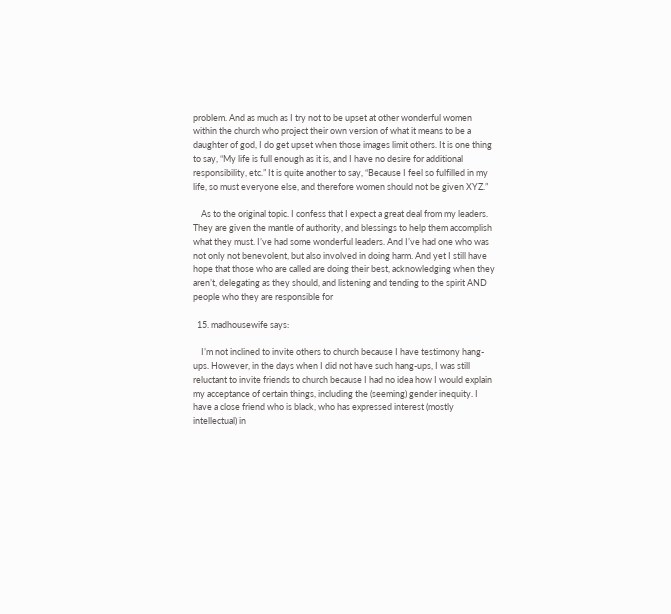problem. And as much as I try not to be upset at other wonderful women within the church who project their own version of what it means to be a daughter of god, I do get upset when those images limit others. It is one thing to say, “My life is full enough as it is, and I have no desire for additional responsibility, etc.” It is quite another to say, “Because I feel so fulfilled in my life, so must everyone else, and therefore women should not be given XYZ.”

    As to the original topic. I confess that I expect a great deal from my leaders. They are given the mantle of authority, and blessings to help them accomplish what they must. I’ve had some wonderful leaders. And I’ve had one who was not only not benevolent, but also involved in doing harm. And yet I still have hope that those who are called are doing their best, acknowledging when they aren’t, delegating as they should, and listening and tending to the spirit AND people who they are responsible for

  15. madhousewife says:

    I’m not inclined to invite others to church because I have testimony hang-ups. However, in the days when I did not have such hang-ups, I was still reluctant to invite friends to church because I had no idea how I would explain my acceptance of certain things, including the (seeming) gender inequity. I have a close friend who is black, who has expressed interest (mostly intellectual) in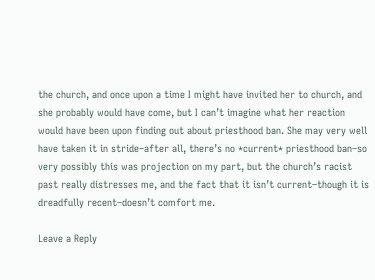the church, and once upon a time I might have invited her to church, and she probably would have come, but I can’t imagine what her reaction would have been upon finding out about priesthood ban. She may very well have taken it in stride–after all, there’s no *current* priesthood ban–so very possibly this was projection on my part, but the church’s racist past really distresses me, and the fact that it isn’t current–though it is dreadfully recent–doesn’t comfort me.

Leave a Reply